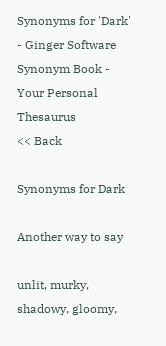Synonyms for 'Dark' - Ginger Software
Synonym Book - Your Personal Thesaurus
<< Back

Synonyms for Dark

Another way to say

unlit, murky, shadowy, gloomy,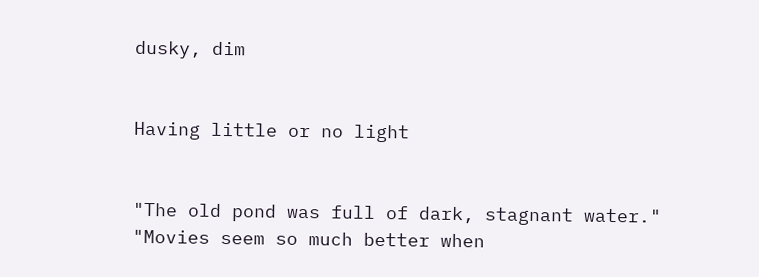dusky, dim


Having little or no light


"The old pond was full of dark, stagnant water."
"Movies seem so much better when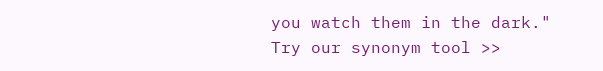you watch them in the dark."
Try our synonym tool >>